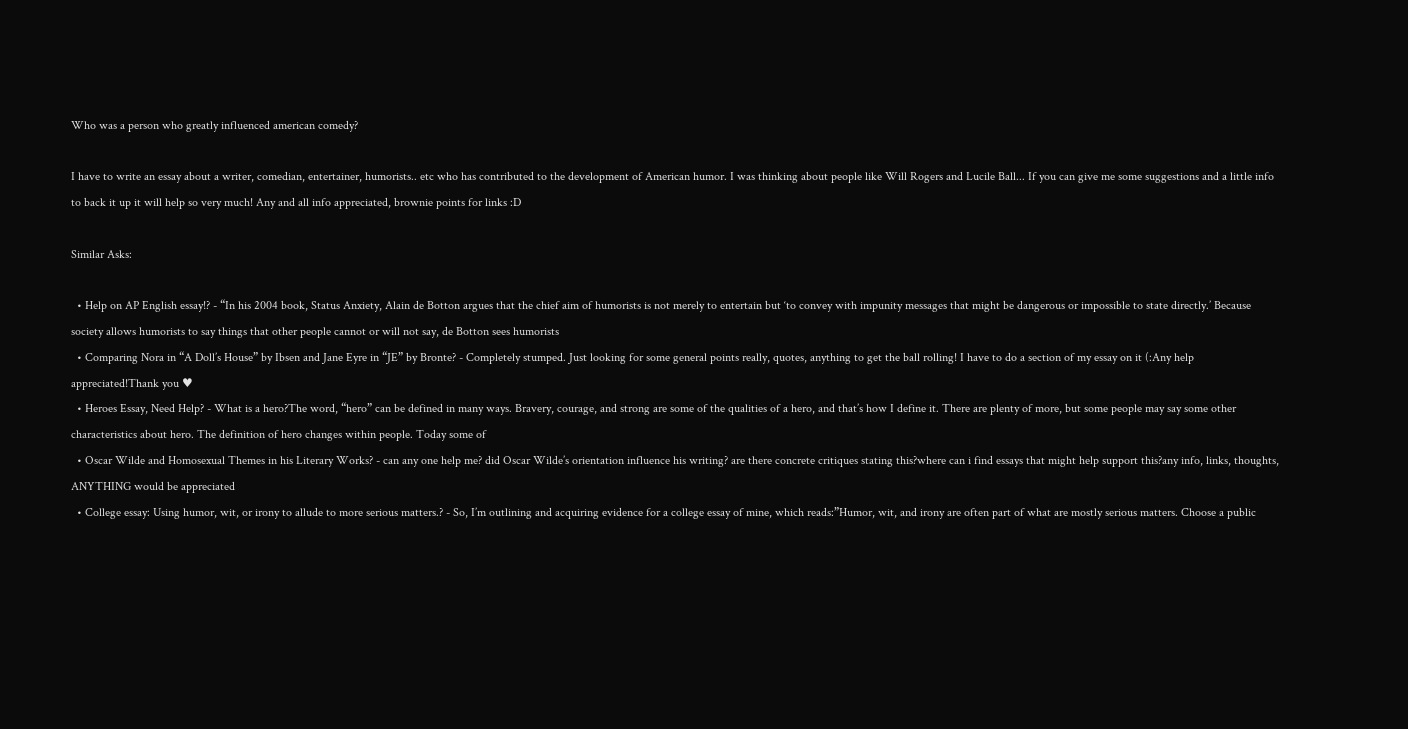Who was a person who greatly influenced american comedy?

I have to write an essay about a writer, comedian, entertainer, humorists.. etc who has contributed to the development of American humor. I was thinking about people like Will Rogers and Lucile Ball... If you can give me some suggestions and a little info to back it up it will help so very much! Any and all info appreciated, brownie points for links :D

Similar Asks:

  • Help on AP English essay!? - “In his 2004 book, Status Anxiety, Alain de Botton argues that the chief aim of humorists is not merely to entertain but ‘to convey with impunity messages that might be dangerous or impossible to state directly.’ Because society allows humorists to say things that other people cannot or will not say, de Botton sees humorists
  • Comparing Nora in “A Doll’s House” by Ibsen and Jane Eyre in “JE” by Bronte? - Completely stumped. Just looking for some general points really, quotes, anything to get the ball rolling! I have to do a section of my essay on it (:Any help appreciated!Thank you ♥
  • Heroes Essay, Need Help? - What is a hero?The word, “hero” can be defined in many ways. Bravery, courage, and strong are some of the qualities of a hero, and that’s how I define it. There are plenty of more, but some people may say some other characteristics about hero. The definition of hero changes within people. Today some of
  • Oscar Wilde and Homosexual Themes in his Literary Works? - can any one help me? did Oscar Wilde’s orientation influence his writing? are there concrete critiques stating this?where can i find essays that might help support this?any info, links, thoughts, ANYTHING would be appreciated
  • College essay: Using humor, wit, or irony to allude to more serious matters.? - So, I’m outlining and acquiring evidence for a college essay of mine, which reads:”Humor, wit, and irony are often part of what are mostly serious matters. Choose a public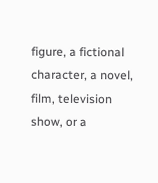figure, a fictional character, a novel, film, television show, or a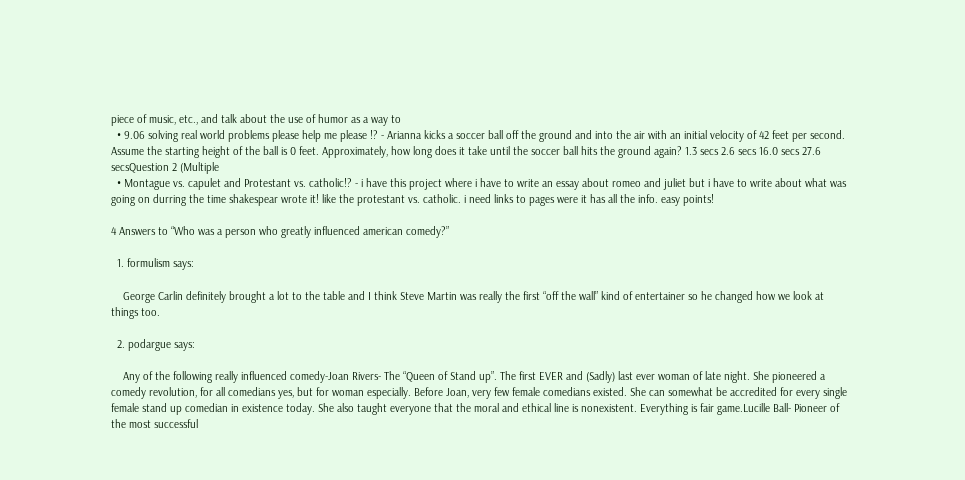piece of music, etc., and talk about the use of humor as a way to
  • 9.06 solving real world problems please help me please !? - Arianna kicks a soccer ball off the ground and into the air with an initial velocity of 42 feet per second. Assume the starting height of the ball is 0 feet. Approximately, how long does it take until the soccer ball hits the ground again? 1.3 secs 2.6 secs 16.0 secs 27.6 secsQuestion 2 (Multiple
  • Montague vs. capulet and Protestant vs. catholic!? - i have this project where i have to write an essay about romeo and juliet but i have to write about what was going on durring the time shakespear wrote it! like the protestant vs. catholic. i need links to pages were it has all the info. easy points!

4 Answers to “Who was a person who greatly influenced american comedy?”

  1. formulism says:

    George Carlin definitely brought a lot to the table and I think Steve Martin was really the first “off the wall” kind of entertainer so he changed how we look at things too.

  2. podargue says:

    Any of the following really influenced comedy-Joan Rivers- The “Queen of Stand up”. The first EVER and (Sadly) last ever woman of late night. She pioneered a comedy revolution, for all comedians yes, but for woman especially. Before Joan, very few female comedians existed. She can somewhat be accredited for every single female stand up comedian in existence today. She also taught everyone that the moral and ethical line is nonexistent. Everything is fair game.Lucille Ball- Pioneer of the most successful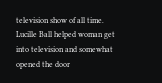television show of all time. Lucille Ball helped woman get into television and somewhat opened the door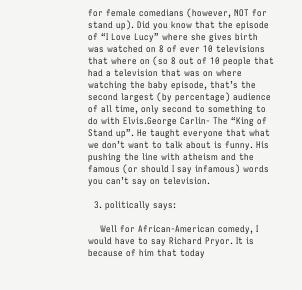for female comedians (however, NOT for stand up). Did you know that the episode of “I Love Lucy” where she gives birth was watched on 8 of ever 10 televisions that where on (so 8 out of 10 people that had a television that was on where watching the baby episode, that’s the second largest (by percentage) audience of all time, only second to something to do with Elvis.George Carlin- The “King of Stand up”. He taught everyone that what we don’t want to talk about is funny. His pushing the line with atheism and the famous (or should I say infamous) words you can’t say on television.

  3. politically says:

    Well for African-American comedy, I would have to say Richard Pryor. It is because of him that today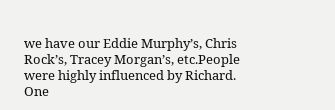we have our Eddie Murphy’s, Chris Rock’s, Tracey Morgan’s, etc.People were highly influenced by Richard. One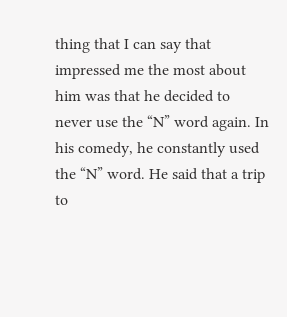thing that I can say that impressed me the most about him was that he decided to never use the “N” word again. In his comedy, he constantly used the “N” word. He said that a trip to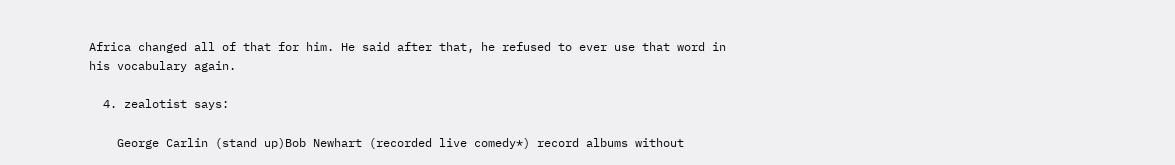Africa changed all of that for him. He said after that, he refused to ever use that word in his vocabulary again.

  4. zealotist says:

    George Carlin (stand up)Bob Newhart (recorded live comedy*) record albums without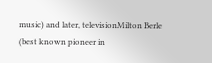music) and later, televisionMilton Berle (best known pioneer in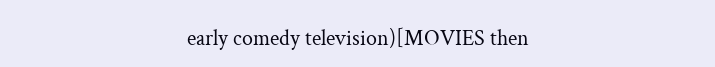early comedy television)[MOVIES then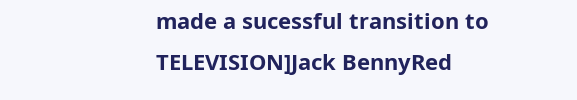made a sucessful transition to TELEVISION]Jack BennyRed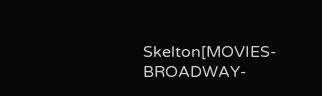Skelton[MOVIES-BROADWAY-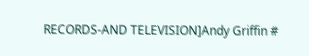RECORDS-AND TELEVISION]Andy Griffin #